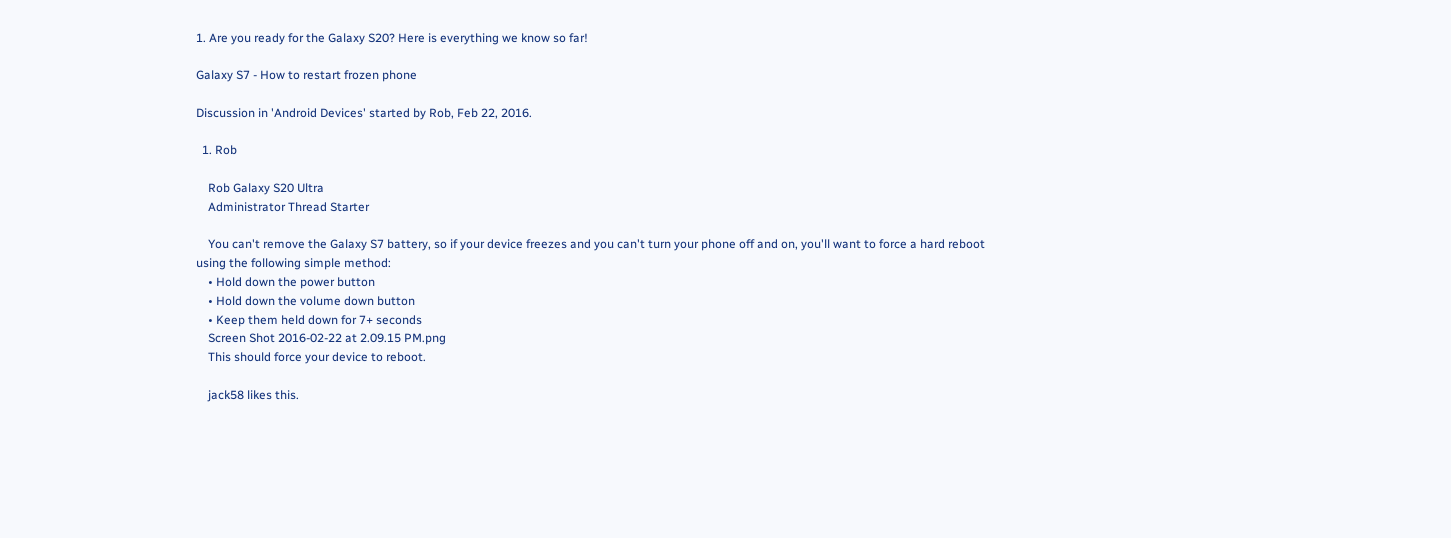1. Are you ready for the Galaxy S20? Here is everything we know so far!

Galaxy S7 - How to restart frozen phone

Discussion in 'Android Devices' started by Rob, Feb 22, 2016.

  1. Rob

    Rob Galaxy S20 Ultra
    Administrator Thread Starter

    You can't remove the Galaxy S7 battery, so if your device freezes and you can't turn your phone off and on, you'll want to force a hard reboot using the following simple method:
    • Hold down the power button
    • Hold down the volume down button
    • Keep them held down for 7+ seconds
    Screen Shot 2016-02-22 at 2.09.15 PM.png
    This should force your device to reboot.

    jack58 likes this.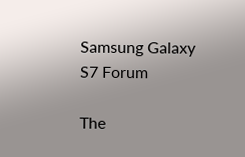Samsung Galaxy S7 Forum

The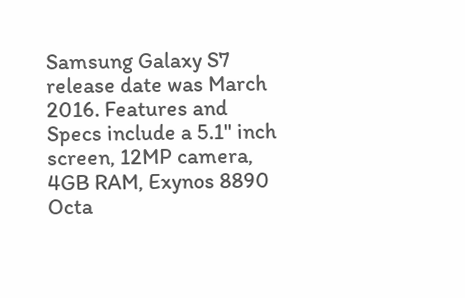Samsung Galaxy S7 release date was March 2016. Features and Specs include a 5.1" inch screen, 12MP camera, 4GB RAM, Exynos 8890 Octa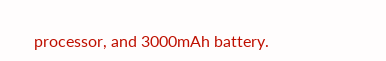processor, and 3000mAh battery.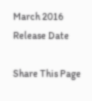March 2016
Release Date

Share This Page